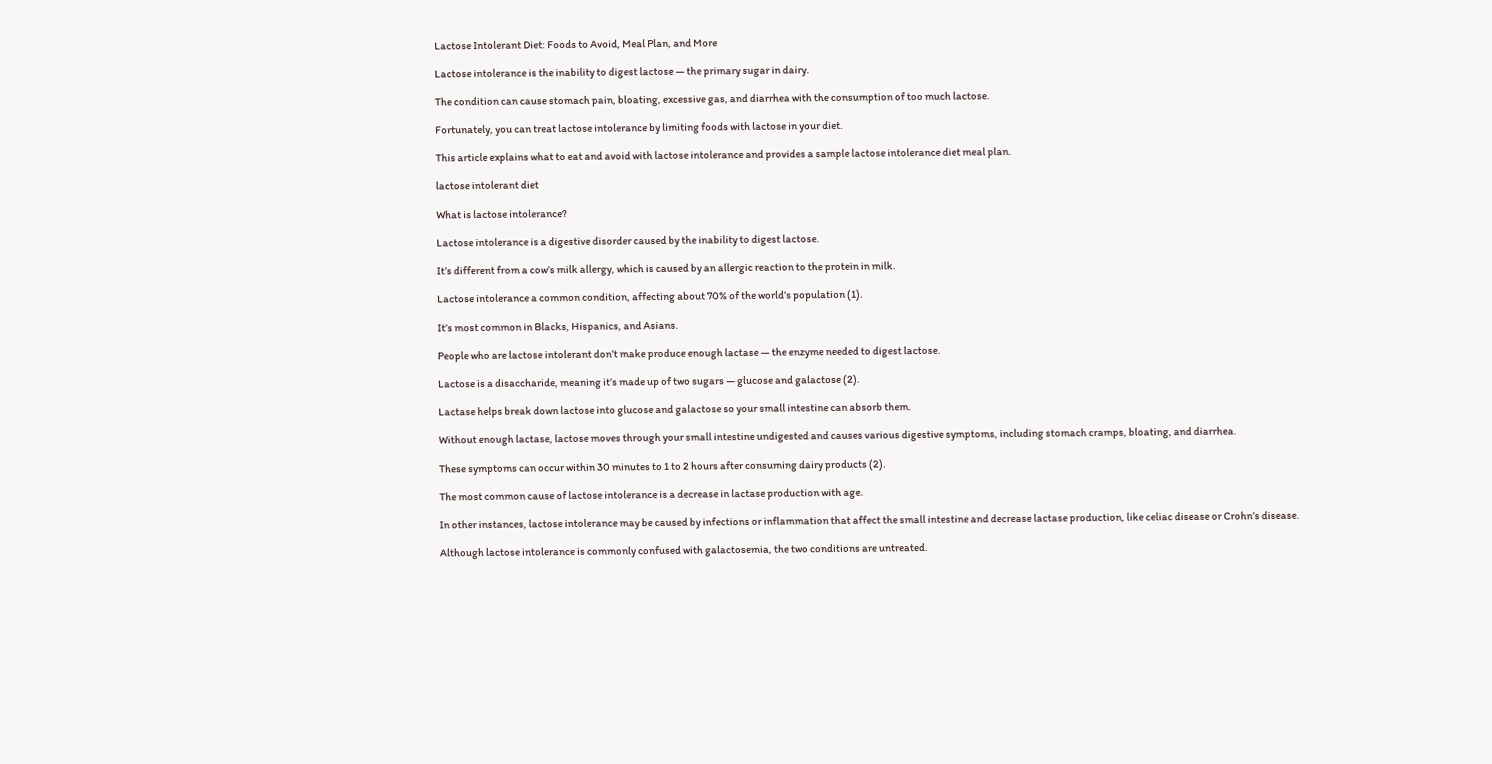Lactose Intolerant Diet: Foods to Avoid, Meal Plan, and More

Lactose intolerance is the inability to digest lactose — the primary sugar in dairy.

The condition can cause stomach pain, bloating, excessive gas, and diarrhea with the consumption of too much lactose.

Fortunately, you can treat lactose intolerance by limiting foods with lactose in your diet.

This article explains what to eat and avoid with lactose intolerance and provides a sample lactose intolerance diet meal plan.

lactose intolerant diet

What is lactose intolerance?

Lactose intolerance is a digestive disorder caused by the inability to digest lactose.

It’s different from a cow’s milk allergy, which is caused by an allergic reaction to the protein in milk.

Lactose intolerance a common condition, affecting about 70% of the world’s population (1).

It’s most common in Blacks, Hispanics, and Asians.

People who are lactose intolerant don’t make produce enough lactase — the enzyme needed to digest lactose.

Lactose is a disaccharide, meaning it’s made up of two sugars — glucose and galactose (2).

Lactase helps break down lactose into glucose and galactose so your small intestine can absorb them.

Without enough lactase, lactose moves through your small intestine undigested and causes various digestive symptoms, including stomach cramps, bloating, and diarrhea.

These symptoms can occur within 30 minutes to 1 to 2 hours after consuming dairy products (2).

The most common cause of lactose intolerance is a decrease in lactase production with age.

In other instances, lactose intolerance may be caused by infections or inflammation that affect the small intestine and decrease lactase production, like celiac disease or Crohn’s disease.

Although lactose intolerance is commonly confused with galactosemia, the two conditions are untreated.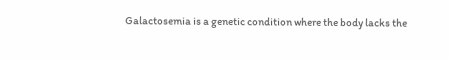Galactosemia is a genetic condition where the body lacks the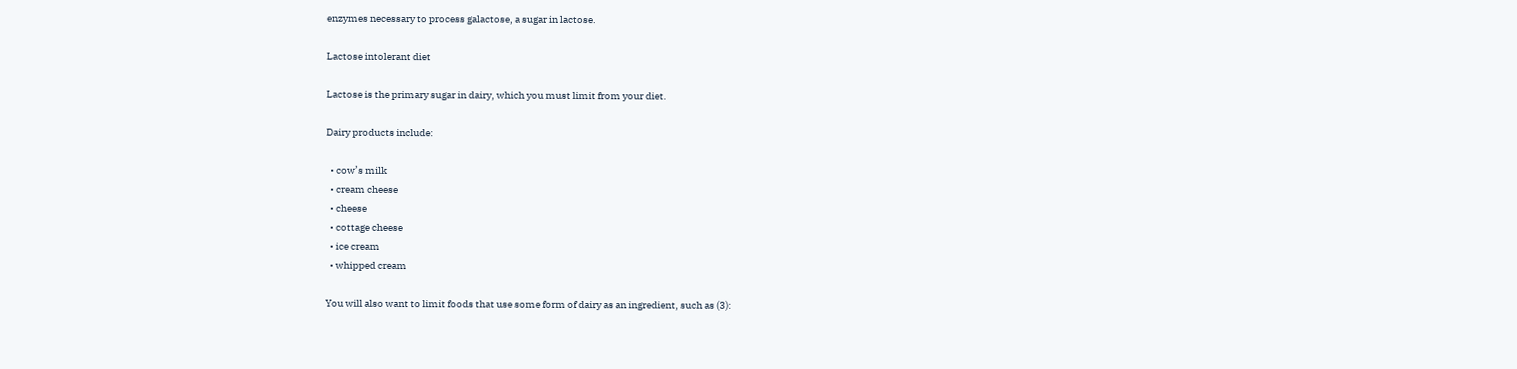enzymes necessary to process galactose, a sugar in lactose.

Lactose intolerant diet

Lactose is the primary sugar in dairy, which you must limit from your diet.

Dairy products include:

  • cow’s milk
  • cream cheese
  • cheese
  • cottage cheese
  • ice cream
  • whipped cream

You will also want to limit foods that use some form of dairy as an ingredient, such as (3):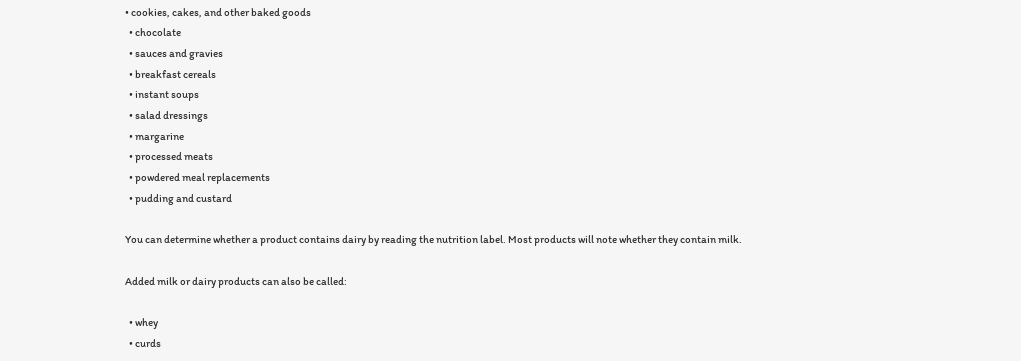• cookies, cakes, and other baked goods
  • chocolate
  • sauces and gravies
  • breakfast cereals
  • instant soups
  • salad dressings
  • margarine
  • processed meats
  • powdered meal replacements
  • pudding and custard

You can determine whether a product contains dairy by reading the nutrition label. Most products will note whether they contain milk.

Added milk or dairy products can also be called:

  • whey
  • curds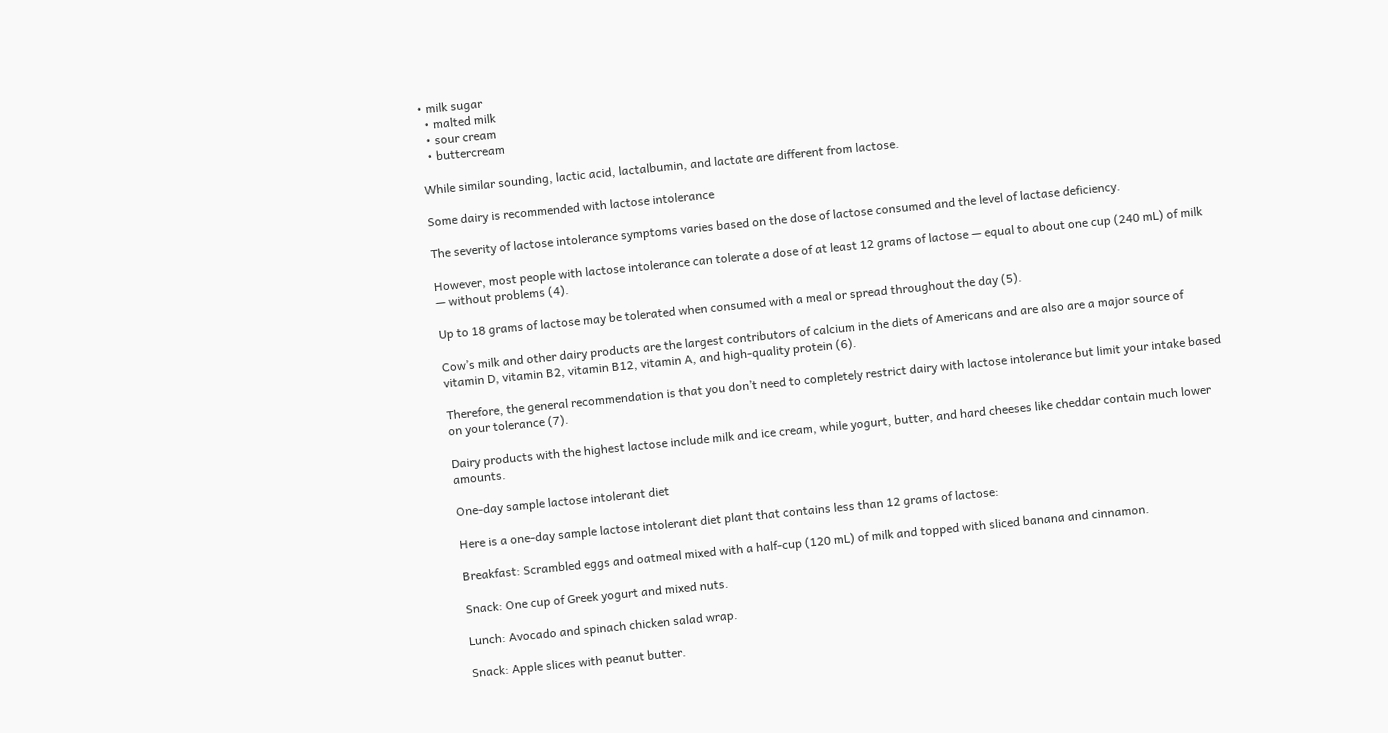• milk sugar
  • malted milk
  • sour cream
  • buttercream

While similar sounding, lactic acid, lactalbumin, and lactate are different from lactose.

Some dairy is recommended with lactose intolerance

The severity of lactose intolerance symptoms varies based on the dose of lactose consumed and the level of lactase deficiency.

However, most people with lactose intolerance can tolerate a dose of at least 12 grams of lactose — equal to about one cup (240 mL) of milk — without problems (4).

Up to 18 grams of lactose may be tolerated when consumed with a meal or spread throughout the day (5).

Cow’s milk and other dairy products are the largest contributors of calcium in the diets of Americans and are also are a major source of vitamin D, vitamin B2, vitamin B12, vitamin A, and high-quality protein (6).

Therefore, the general recommendation is that you don’t need to completely restrict dairy with lactose intolerance but limit your intake based on your tolerance (7).

Dairy products with the highest lactose include milk and ice cream, while yogurt, butter, and hard cheeses like cheddar contain much lower amounts.

One-day sample lactose intolerant diet

Here is a one-day sample lactose intolerant diet plant that contains less than 12 grams of lactose:

Breakfast: Scrambled eggs and oatmeal mixed with a half-cup (120 mL) of milk and topped with sliced banana and cinnamon.

Snack: One cup of Greek yogurt and mixed nuts.

Lunch: Avocado and spinach chicken salad wrap.

Snack: Apple slices with peanut butter.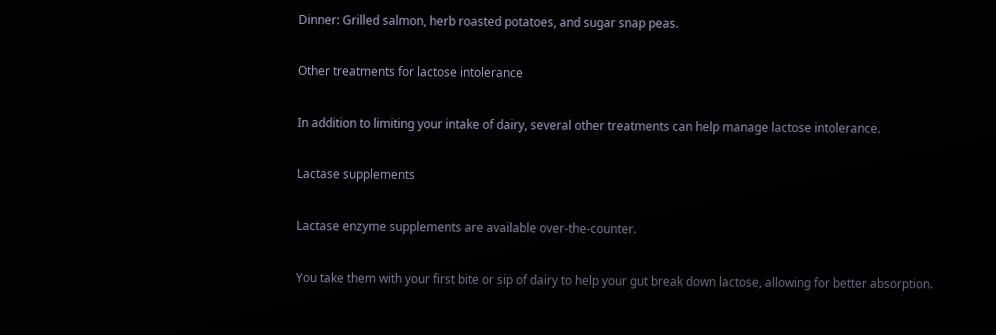Dinner: Grilled salmon, herb roasted potatoes, and sugar snap peas.

Other treatments for lactose intolerance

In addition to limiting your intake of dairy, several other treatments can help manage lactose intolerance.

Lactase supplements

Lactase enzyme supplements are available over-the-counter.

You take them with your first bite or sip of dairy to help your gut break down lactose, allowing for better absorption.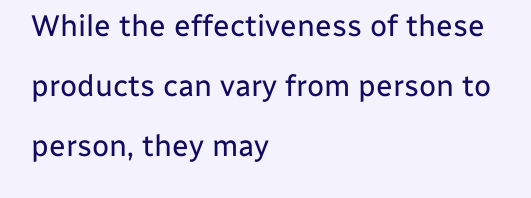While the effectiveness of these products can vary from person to person, they may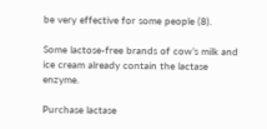be very effective for some people (8).

Some lactose-free brands of cow’s milk and ice cream already contain the lactase enzyme.

Purchase lactase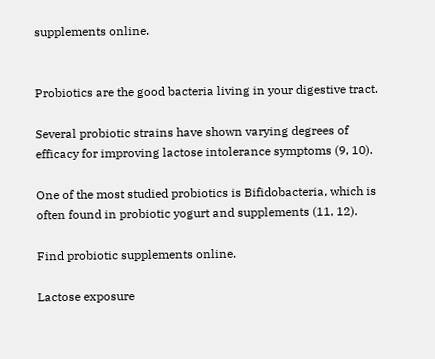supplements online.


Probiotics are the good bacteria living in your digestive tract.

Several probiotic strains have shown varying degrees of efficacy for improving lactose intolerance symptoms (9, 10).

One of the most studied probiotics is Bifidobacteria, which is often found in probiotic yogurt and supplements (11, 12).

Find probiotic supplements online.

Lactose exposure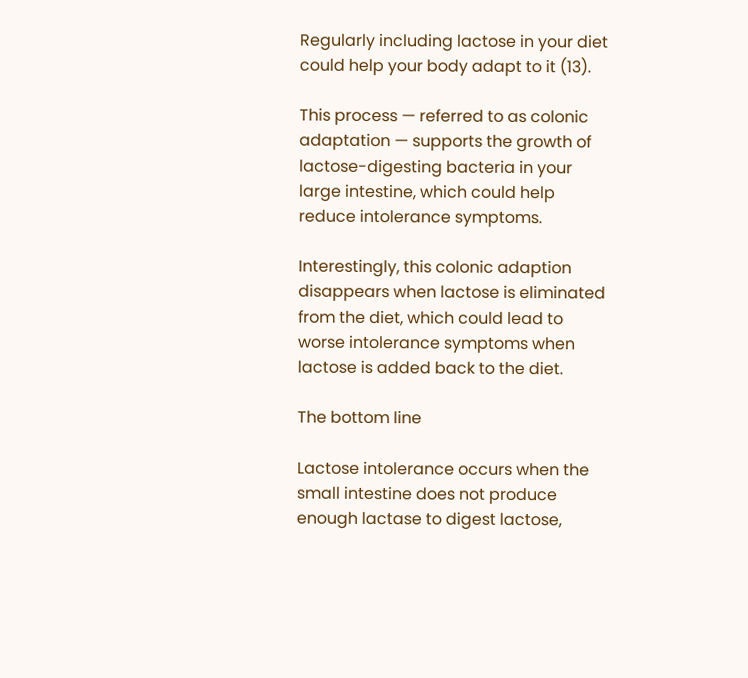Regularly including lactose in your diet could help your body adapt to it (13).

This process — referred to as colonic adaptation — supports the growth of lactose-digesting bacteria in your large intestine, which could help reduce intolerance symptoms.

Interestingly, this colonic adaption disappears when lactose is eliminated from the diet, which could lead to worse intolerance symptoms when lactose is added back to the diet.

The bottom line

Lactose intolerance occurs when the small intestine does not produce enough lactase to digest lactose,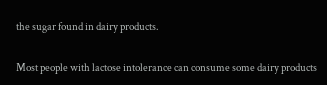the sugar found in dairy products.

Most people with lactose intolerance can consume some dairy products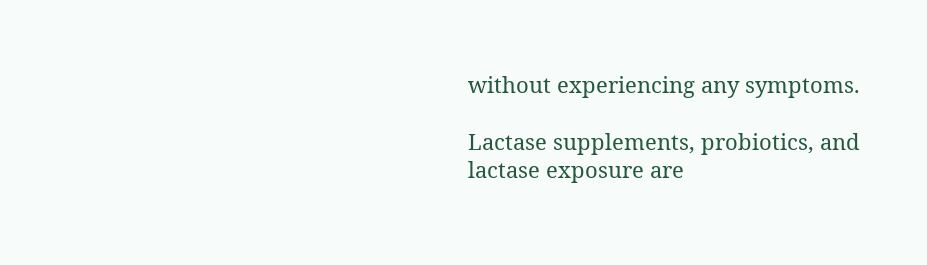without experiencing any symptoms.

Lactase supplements, probiotics, and lactase exposure are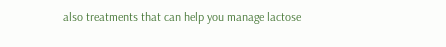also treatments that can help you manage lactose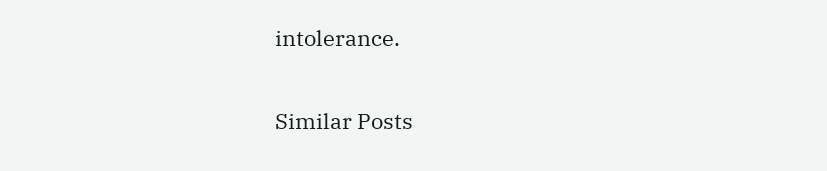intolerance.

Similar Posts